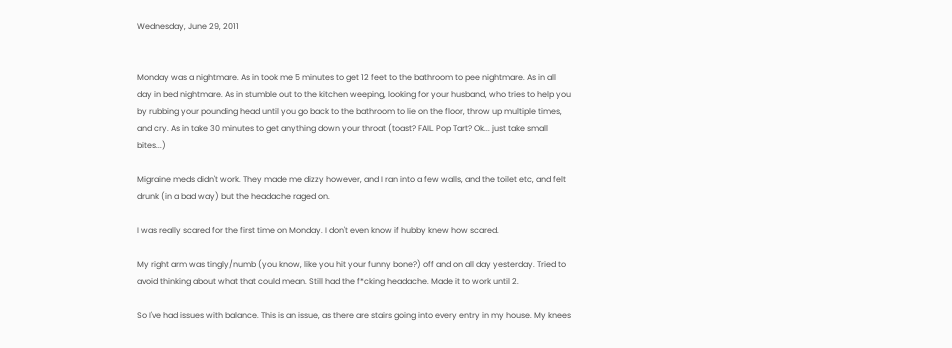Wednesday, June 29, 2011


Monday was a nightmare. As in took me 5 minutes to get 12 feet to the bathroom to pee nightmare. As in all day in bed nightmare. As in stumble out to the kitchen weeping, looking for your husband, who tries to help you by rubbing your pounding head until you go back to the bathroom to lie on the floor, throw up multiple times, and cry. As in take 30 minutes to get anything down your throat (toast? FAIL. Pop Tart? Ok... just take small bites...)

Migraine meds didn't work. They made me dizzy however, and I ran into a few walls, and the toilet etc, and felt drunk (in a bad way) but the headache raged on.

I was really scared for the first time on Monday. I don't even know if hubby knew how scared.

My right arm was tingly/numb (you know, like you hit your funny bone?) off and on all day yesterday. Tried to avoid thinking about what that could mean. Still had the f*cking headache. Made it to work until 2.

So I've had issues with balance. This is an issue, as there are stairs going into every entry in my house. My knees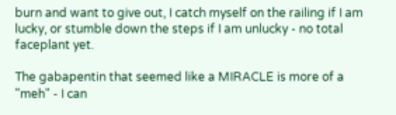burn and want to give out, I catch myself on the railing if I am lucky, or stumble down the steps if I am unlucky - no total faceplant yet.

The gabapentin that seemed like a MIRACLE is more of a "meh" - I can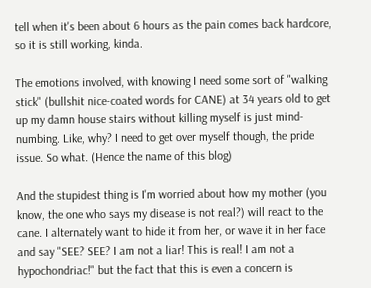tell when it's been about 6 hours as the pain comes back hardcore, so it is still working, kinda.

The emotions involved, with knowing I need some sort of "walking stick" (bullshit nice-coated words for CANE) at 34 years old to get up my damn house stairs without killing myself is just mind-numbing. Like, why? I need to get over myself though, the pride issue. So what. (Hence the name of this blog)

And the stupidest thing is I'm worried about how my mother (you know, the one who says my disease is not real?) will react to the cane. I alternately want to hide it from her, or wave it in her face and say "SEE? SEE? I am not a liar! This is real! I am not a hypochondriac!" but the fact that this is even a concern is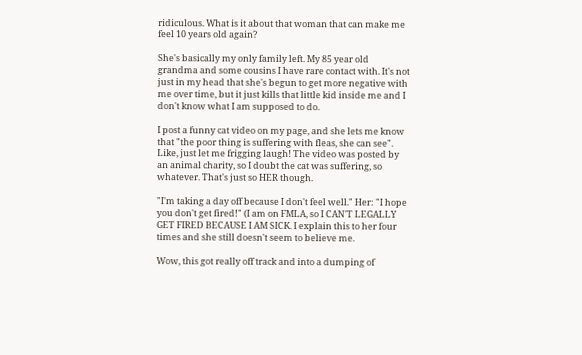ridiculous. What is it about that woman that can make me feel 10 years old again?

She's basically my only family left. My 85 year old grandma and some cousins I have rare contact with. It's not just in my head that she's begun to get more negative with me over time, but it just kills that little kid inside me and I don't know what I am supposed to do.

I post a funny cat video on my page, and she lets me know that "the poor thing is suffering with fleas, she can see". Like, just let me frigging laugh! The video was posted by an animal charity, so I doubt the cat was suffering, so whatever. That's just so HER though.

"I'm taking a day off because I don't feel well." Her: "I hope you don't get fired!" (I am on FMLA, so I CAN'T LEGALLY GET FIRED BECAUSE I AM SICK. I explain this to her four times and she still doesn't seem to believe me.

Wow, this got really off track and into a dumping of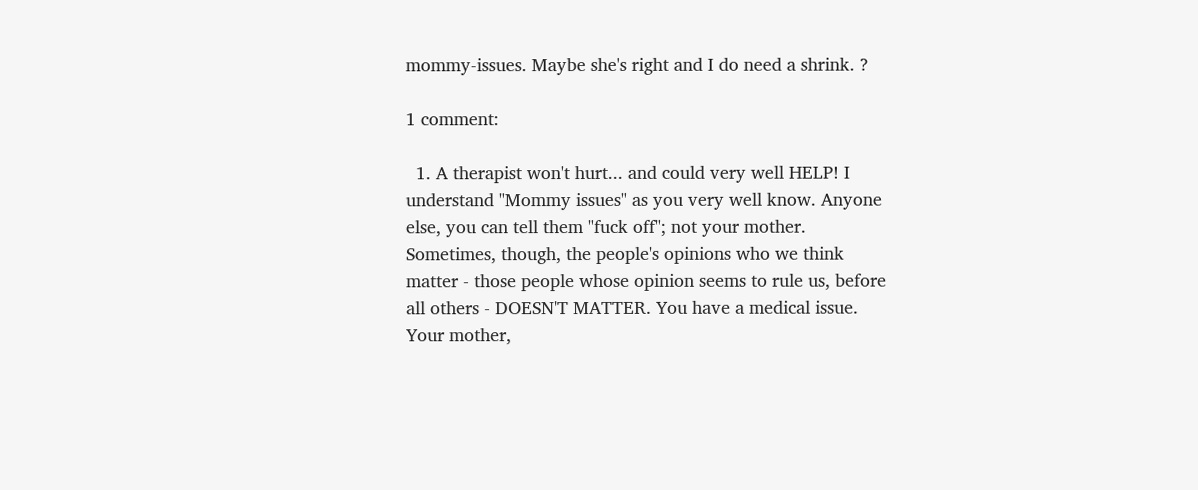mommy-issues. Maybe she's right and I do need a shrink. ?

1 comment:

  1. A therapist won't hurt... and could very well HELP! I understand "Mommy issues" as you very well know. Anyone else, you can tell them "fuck off"; not your mother. Sometimes, though, the people's opinions who we think matter - those people whose opinion seems to rule us, before all others - DOESN'T MATTER. You have a medical issue. Your mother,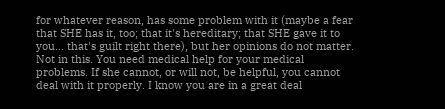for whatever reason, has some problem with it (maybe a fear that SHE has it, too; that it's hereditary; that SHE gave it to you... that's guilt right there), but her opinions do not matter. Not in this. You need medical help for your medical problems. If she cannot, or will not, be helpful, you cannot deal with it properly. I know you are in a great deal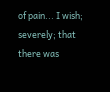of pain... I wish; severely; that there was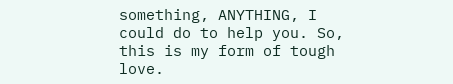something, ANYTHING, I could do to help you. So, this is my form of tough love.